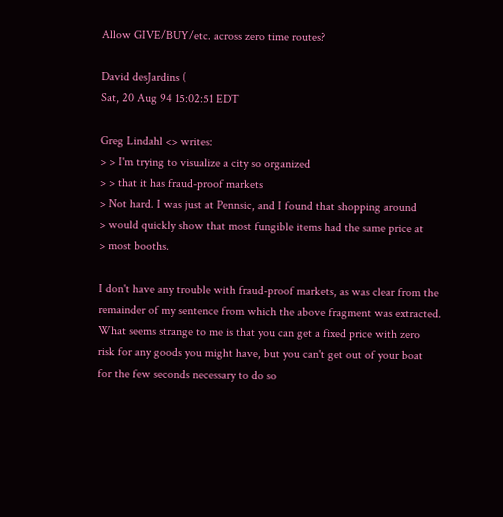Allow GIVE/BUY/etc. across zero time routes?

David desJardins (
Sat, 20 Aug 94 15:02:51 EDT

Greg Lindahl <> writes:
> > I'm trying to visualize a city so organized
> > that it has fraud-proof markets
> Not hard. I was just at Pennsic, and I found that shopping around
> would quickly show that most fungible items had the same price at
> most booths.

I don't have any trouble with fraud-proof markets, as was clear from the
remainder of my sentence from which the above fragment was extracted.
What seems strange to me is that you can get a fixed price with zero
risk for any goods you might have, but you can't get out of your boat
for the few seconds necessary to do so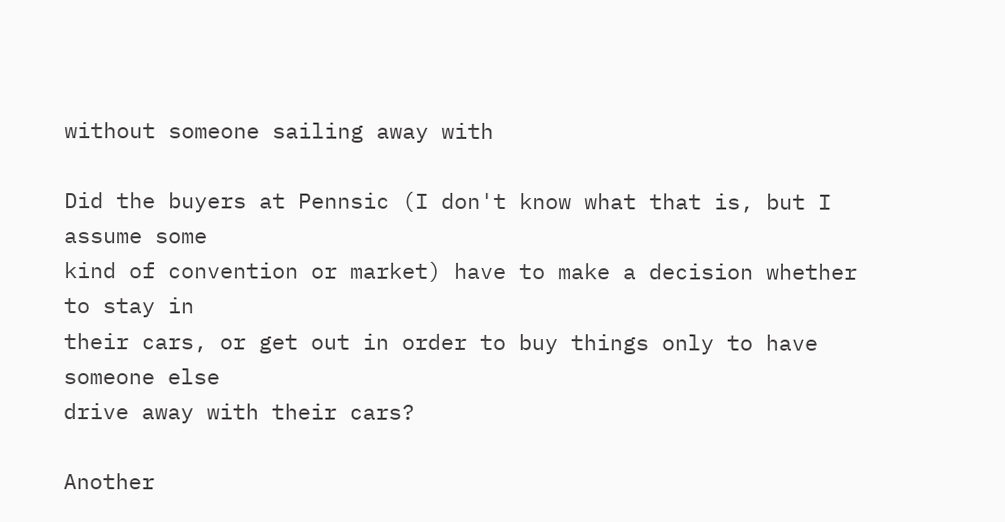without someone sailing away with

Did the buyers at Pennsic (I don't know what that is, but I assume some
kind of convention or market) have to make a decision whether to stay in
their cars, or get out in order to buy things only to have someone else
drive away with their cars?

Another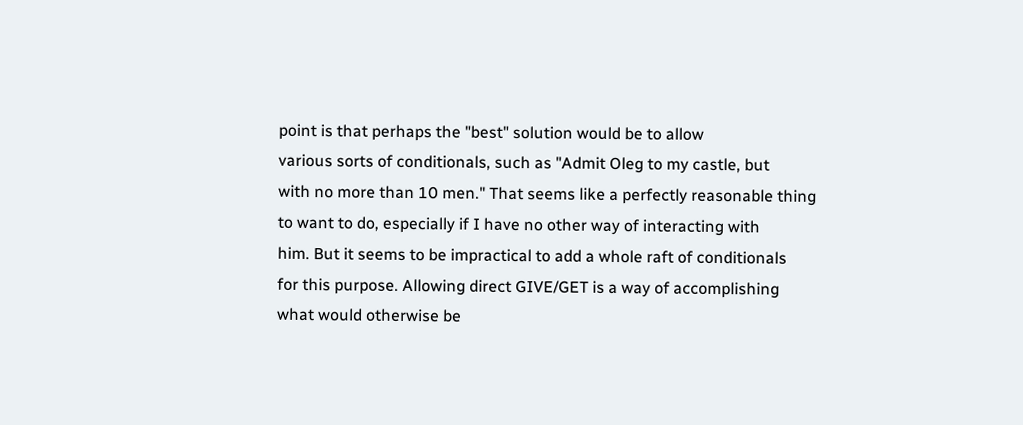point is that perhaps the "best" solution would be to allow
various sorts of conditionals, such as "Admit Oleg to my castle, but
with no more than 10 men." That seems like a perfectly reasonable thing
to want to do, especially if I have no other way of interacting with
him. But it seems to be impractical to add a whole raft of conditionals
for this purpose. Allowing direct GIVE/GET is a way of accomplishing
what would otherwise be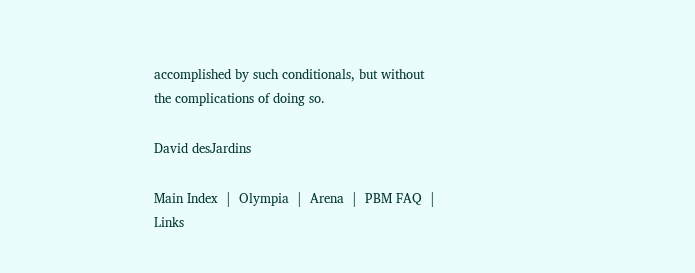accomplished by such conditionals, but without
the complications of doing so.

David desJardins

Main Index  |  Olympia  |  Arena  |  PBM FAQ  |  Links